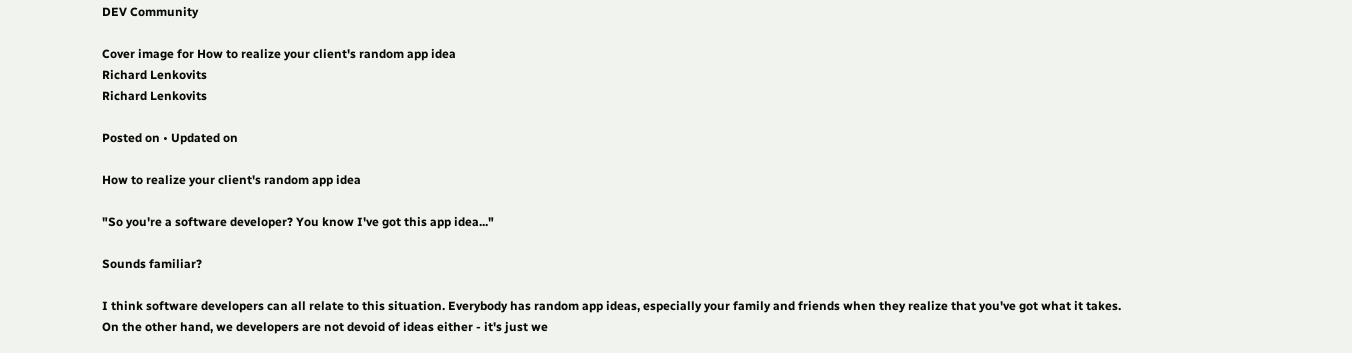DEV Community

Cover image for How to realize your client's random app idea
Richard Lenkovits
Richard Lenkovits

Posted on • Updated on

How to realize your client's random app idea

"So you're a software developer? You know I've got this app idea..."

Sounds familiar?

I think software developers can all relate to this situation. Everybody has random app ideas, especially your family and friends when they realize that you've got what it takes.
On the other hand, we developers are not devoid of ideas either - it's just we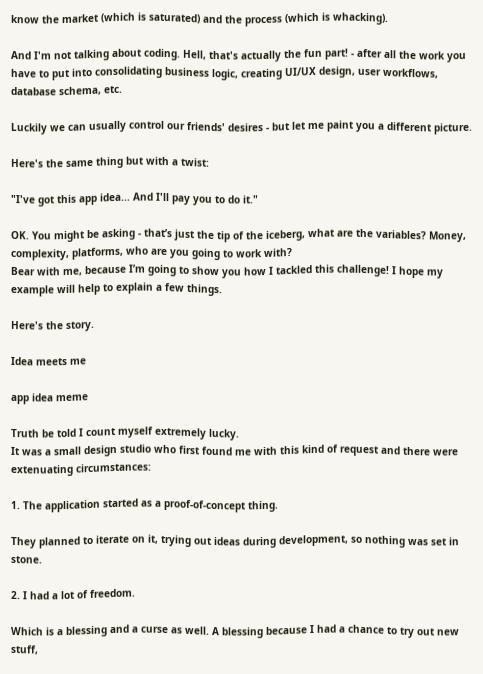know the market (which is saturated) and the process (which is whacking).

And I'm not talking about coding. Hell, that's actually the fun part! - after all the work you have to put into consolidating business logic, creating UI/UX design, user workflows, database schema, etc.

Luckily we can usually control our friends' desires - but let me paint you a different picture.

Here's the same thing but with a twist:

"I've got this app idea... And I'll pay you to do it."

OK. You might be asking - that’s just the tip of the iceberg, what are the variables? Money, complexity, platforms, who are you going to work with?
Bear with me, because I’m going to show you how I tackled this challenge! I hope my example will help to explain a few things.

Here's the story.

Idea meets me

app idea meme

Truth be told I count myself extremely lucky.
It was a small design studio who first found me with this kind of request and there were extenuating circumstances:

1. The application started as a proof-of-concept thing.

They planned to iterate on it, trying out ideas during development, so nothing was set in stone.

2. I had a lot of freedom.

Which is a blessing and a curse as well. A blessing because I had a chance to try out new stuff,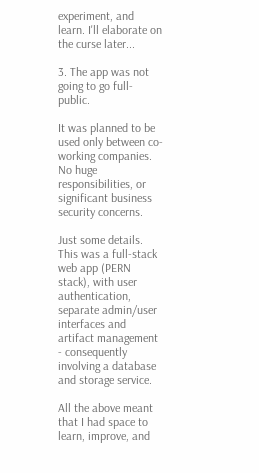experiment, and learn. I'll elaborate on the curse later...

3. The app was not going to go full-public.

It was planned to be used only between co-working companies. No huge responsibilities, or significant business security concerns.

Just some details. This was a full-stack web app (PERN stack), with user authentication, separate admin/user interfaces and artifact management - consequently involving a database and storage service.

All the above meant that I had space to learn, improve, and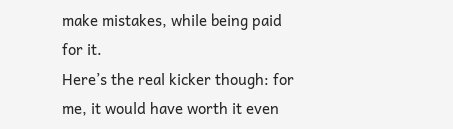make mistakes, while being paid for it.
Here’s the real kicker though: for me, it would have worth it even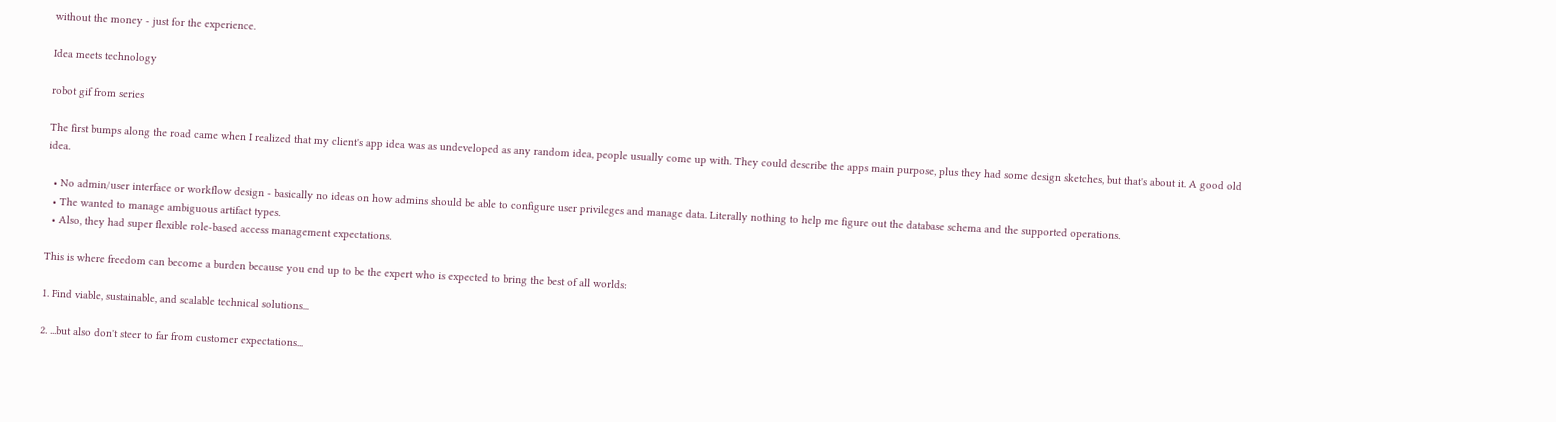without the money - just for the experience.

Idea meets technology

robot gif from series

The first bumps along the road came when I realized that my client's app idea was as undeveloped as any random idea, people usually come up with. They could describe the apps main purpose, plus they had some design sketches, but that's about it. A good old idea.

  • No admin/user interface or workflow design - basically no ideas on how admins should be able to configure user privileges and manage data. Literally nothing to help me figure out the database schema and the supported operations.
  • The wanted to manage ambiguous artifact types.
  • Also, they had super flexible role-based access management expectations.

This is where freedom can become a burden because you end up to be the expert who is expected to bring the best of all worlds:

1. Find viable, sustainable, and scalable technical solutions...

2. ...but also don't steer to far from customer expectations...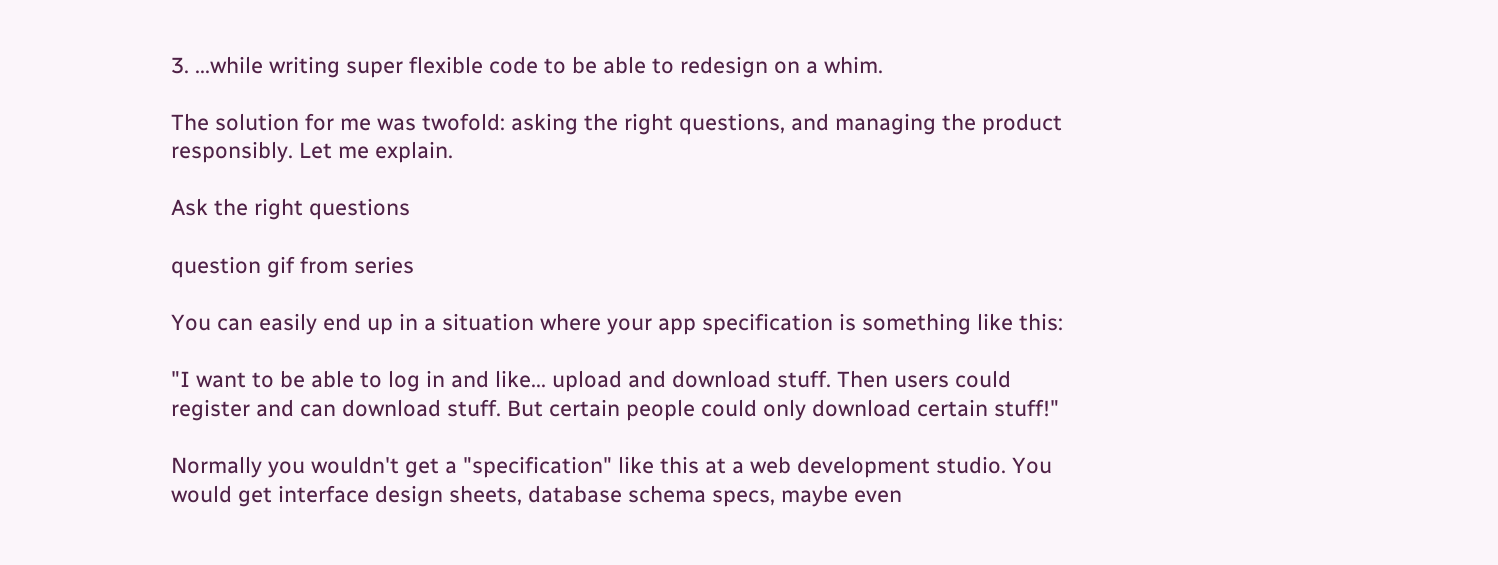3. ...while writing super flexible code to be able to redesign on a whim.

The solution for me was twofold: asking the right questions, and managing the product responsibly. Let me explain.

Ask the right questions

question gif from series

You can easily end up in a situation where your app specification is something like this:

"I want to be able to log in and like... upload and download stuff. Then users could register and can download stuff. But certain people could only download certain stuff!"

Normally you wouldn't get a "specification" like this at a web development studio. You would get interface design sheets, database schema specs, maybe even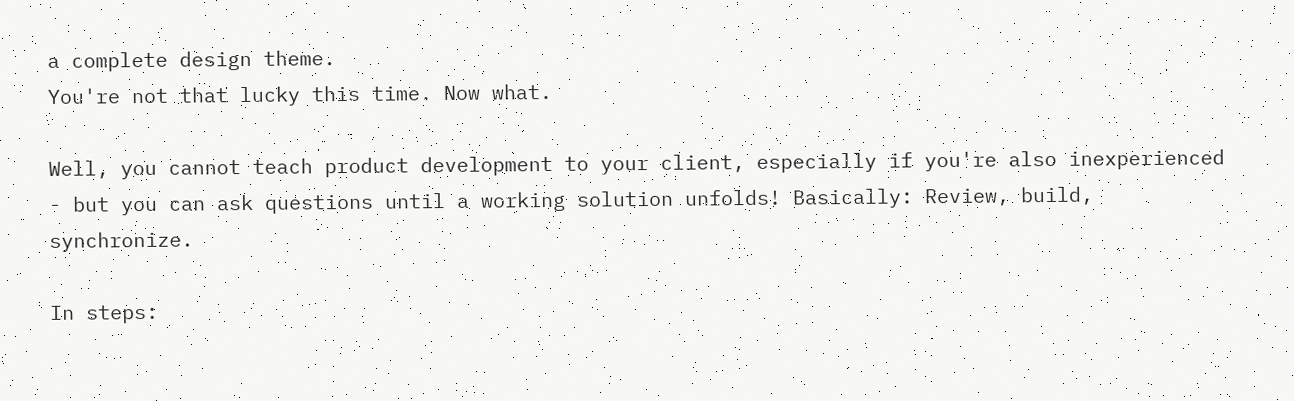a complete design theme.
You're not that lucky this time. Now what.

Well, you cannot teach product development to your client, especially if you're also inexperienced - but you can ask questions until a working solution unfolds! Basically: Review, build, synchronize.

In steps: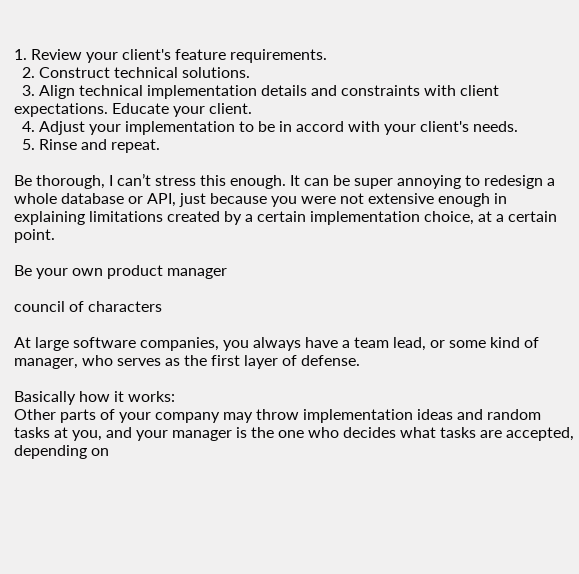1. Review your client's feature requirements.
  2. Construct technical solutions.
  3. Align technical implementation details and constraints with client expectations. Educate your client.
  4. Adjust your implementation to be in accord with your client's needs.
  5. Rinse and repeat.

Be thorough, I can’t stress this enough. It can be super annoying to redesign a whole database or API, just because you were not extensive enough in explaining limitations created by a certain implementation choice, at a certain point.

Be your own product manager

council of characters

At large software companies, you always have a team lead, or some kind of manager, who serves as the first layer of defense.

Basically how it works:
Other parts of your company may throw implementation ideas and random tasks at you, and your manager is the one who decides what tasks are accepted, depending on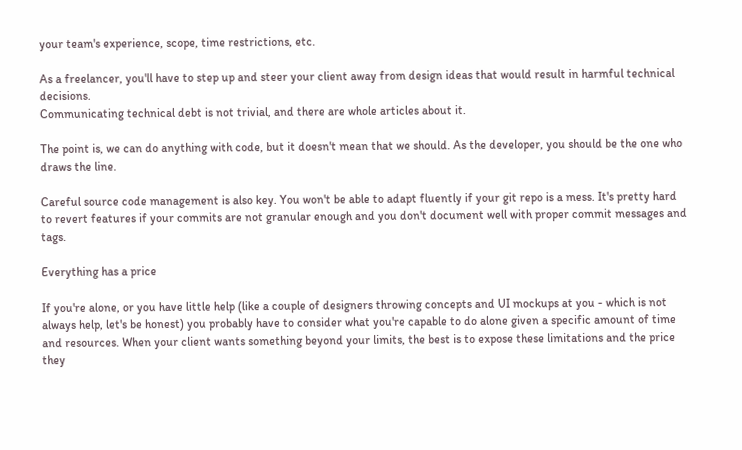your team's experience, scope, time restrictions, etc.

As a freelancer, you'll have to step up and steer your client away from design ideas that would result in harmful technical decisions.
Communicating technical debt is not trivial, and there are whole articles about it.

The point is, we can do anything with code, but it doesn't mean that we should. As the developer, you should be the one who draws the line.

Careful source code management is also key. You won't be able to adapt fluently if your git repo is a mess. It's pretty hard to revert features if your commits are not granular enough and you don't document well with proper commit messages and tags.

Everything has a price

If you're alone, or you have little help (like a couple of designers throwing concepts and UI mockups at you - which is not always help, let's be honest) you probably have to consider what you're capable to do alone given a specific amount of time and resources. When your client wants something beyond your limits, the best is to expose these limitations and the price they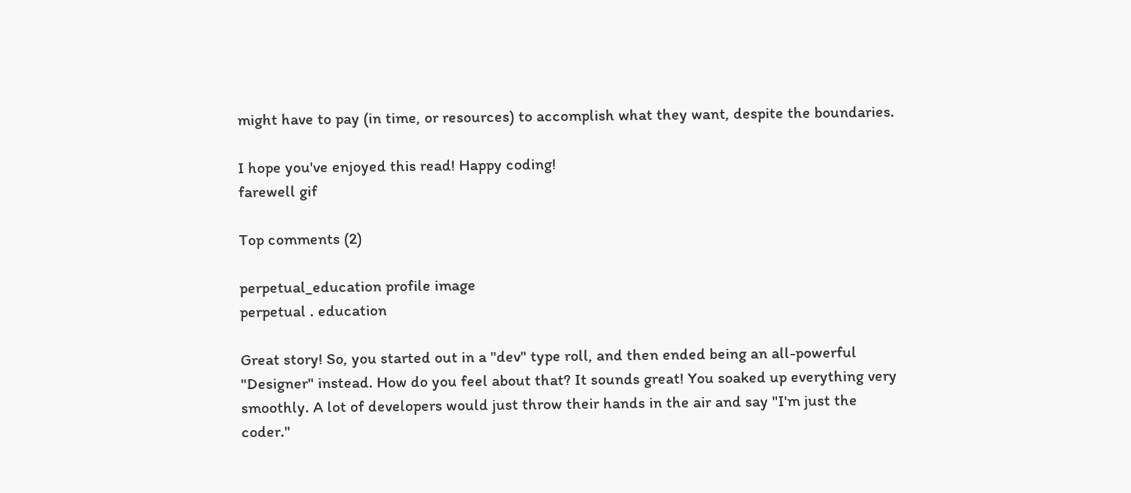might have to pay (in time, or resources) to accomplish what they want, despite the boundaries.

I hope you've enjoyed this read! Happy coding!
farewell gif

Top comments (2)

perpetual_education profile image
perpetual . education

Great story! So, you started out in a "dev" type roll, and then ended being an all-powerful "Designer" instead. How do you feel about that? It sounds great! You soaked up everything very smoothly. A lot of developers would just throw their hands in the air and say "I'm just the coder."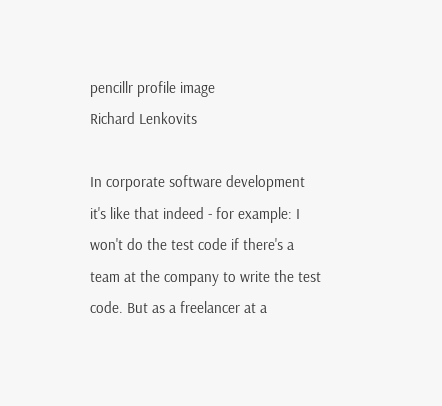pencillr profile image
Richard Lenkovits

In corporate software development it's like that indeed - for example: I won't do the test code if there's a team at the company to write the test code. But as a freelancer at a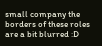small company the borders of these roles are a bit blurred :D